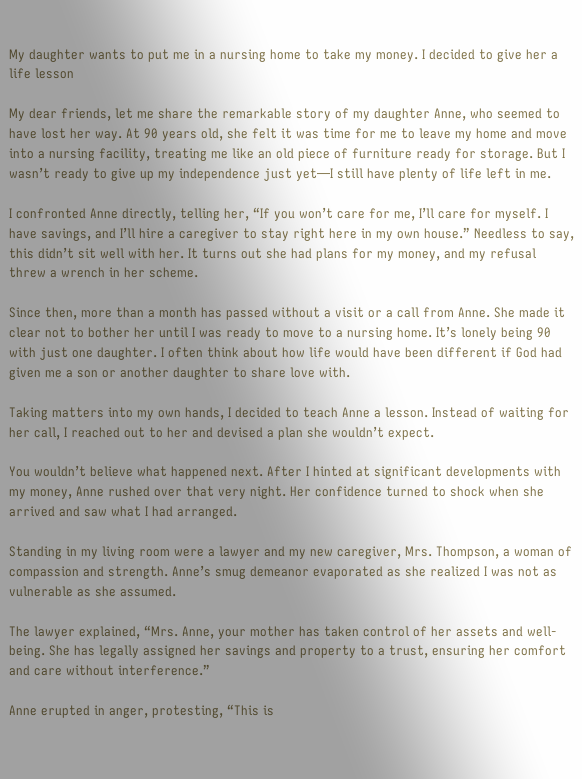My daughter wants to put me in a nursing home to take my money. I decided to give her a life lesson

My dear friends, let me share the remarkable story of my daughter Anne, who seemed to have lost her way. At 90 years old, she felt it was time for me to leave my home and move into a nursing facility, treating me like an old piece of furniture ready for storage. But I wasn’t ready to give up my independence just yet—I still have plenty of life left in me.

I confronted Anne directly, telling her, “If you won’t care for me, I’ll care for myself. I have savings, and I’ll hire a caregiver to stay right here in my own house.” Needless to say, this didn’t sit well with her. It turns out she had plans for my money, and my refusal threw a wrench in her scheme.

Since then, more than a month has passed without a visit or a call from Anne. She made it clear not to bother her until I was ready to move to a nursing home. It’s lonely being 90 with just one daughter. I often think about how life would have been different if God had given me a son or another daughter to share love with.

Taking matters into my own hands, I decided to teach Anne a lesson. Instead of waiting for her call, I reached out to her and devised a plan she wouldn’t expect.

You wouldn’t believe what happened next. After I hinted at significant developments with my money, Anne rushed over that very night. Her confidence turned to shock when she arrived and saw what I had arranged.

Standing in my living room were a lawyer and my new caregiver, Mrs. Thompson, a woman of compassion and strength. Anne’s smug demeanor evaporated as she realized I was not as vulnerable as she assumed.

The lawyer explained, “Mrs. Anne, your mother has taken control of her assets and well-being. She has legally assigned her savings and property to a trust, ensuring her comfort and care without interference.”

Anne erupted in anger, protesting, “This is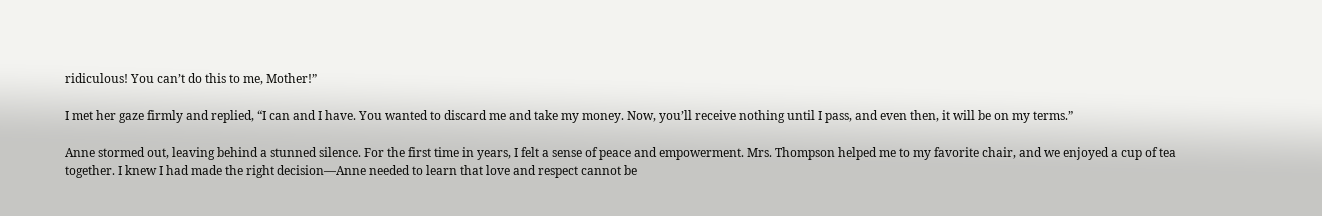ridiculous! You can’t do this to me, Mother!”

I met her gaze firmly and replied, “I can and I have. You wanted to discard me and take my money. Now, you’ll receive nothing until I pass, and even then, it will be on my terms.”

Anne stormed out, leaving behind a stunned silence. For the first time in years, I felt a sense of peace and empowerment. Mrs. Thompson helped me to my favorite chair, and we enjoyed a cup of tea together. I knew I had made the right decision—Anne needed to learn that love and respect cannot be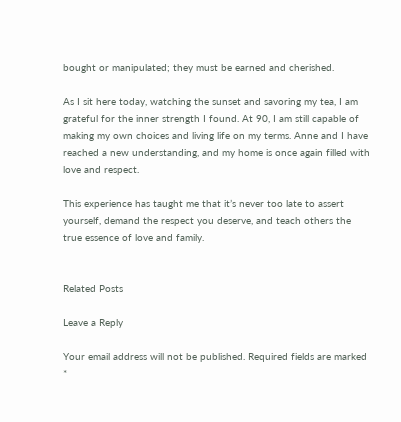bought or manipulated; they must be earned and cherished.

As I sit here today, watching the sunset and savoring my tea, I am grateful for the inner strength I found. At 90, I am still capable of making my own choices and living life on my terms. Anne and I have reached a new understanding, and my home is once again filled with love and respect.

This experience has taught me that it’s never too late to assert yourself, demand the respect you deserve, and teach others the true essence of love and family.


Related Posts

Leave a Reply

Your email address will not be published. Required fields are marked *